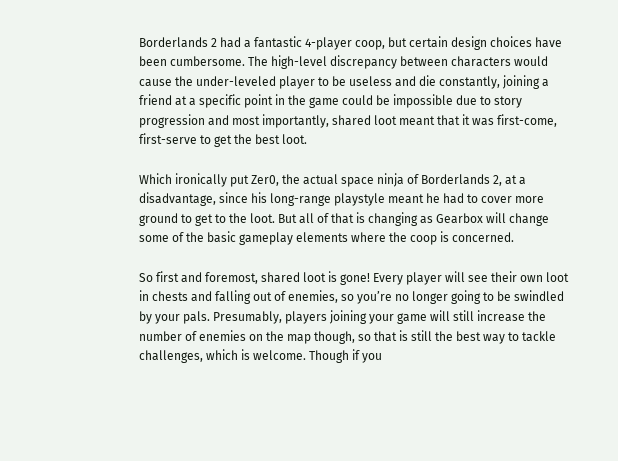Borderlands 2 had a fantastic 4-player coop, but certain design choices have been cumbersome. The high-level discrepancy between characters would cause the under-leveled player to be useless and die constantly, joining a friend at a specific point in the game could be impossible due to story progression and most importantly, shared loot meant that it was first-come, first-serve to get the best loot.

Which ironically put Zer0, the actual space ninja of Borderlands 2, at a disadvantage, since his long-range playstyle meant he had to cover more ground to get to the loot. But all of that is changing as Gearbox will change some of the basic gameplay elements where the coop is concerned.

So first and foremost, shared loot is gone! Every player will see their own loot in chests and falling out of enemies, so you’re no longer going to be swindled by your pals. Presumably, players joining your game will still increase the number of enemies on the map though, so that is still the best way to tackle challenges, which is welcome. Though if you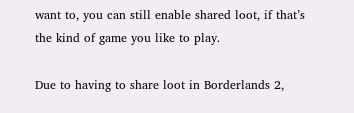want to, you can still enable shared loot, if that’s the kind of game you like to play.

Due to having to share loot in Borderlands 2,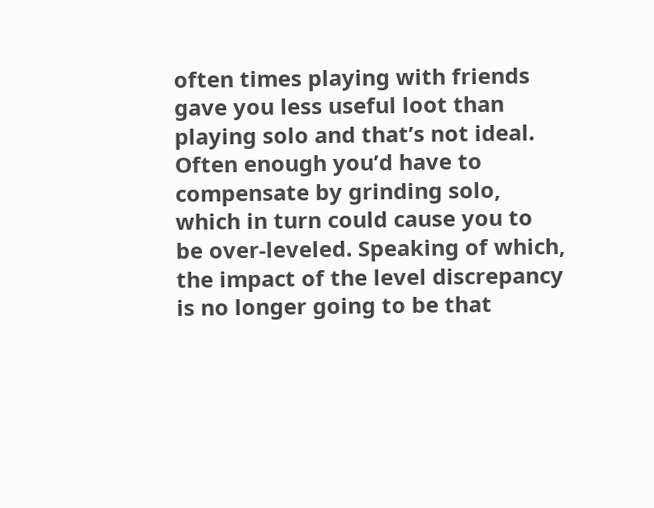often times playing with friends gave you less useful loot than playing solo and that’s not ideal. Often enough you’d have to compensate by grinding solo, which in turn could cause you to be over-leveled. Speaking of which, the impact of the level discrepancy is no longer going to be that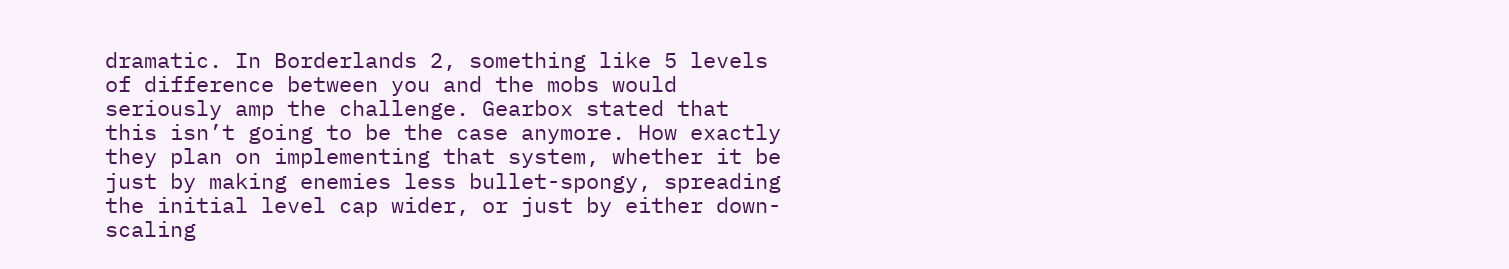dramatic. In Borderlands 2, something like 5 levels of difference between you and the mobs would seriously amp the challenge. Gearbox stated that this isn’t going to be the case anymore. How exactly they plan on implementing that system, whether it be just by making enemies less bullet-spongy, spreading the initial level cap wider, or just by either down-scaling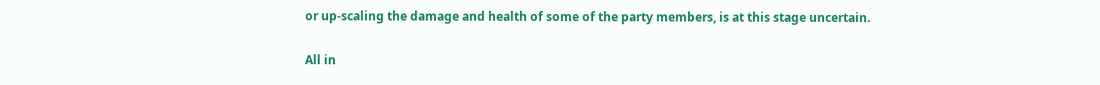or up-scaling the damage and health of some of the party members, is at this stage uncertain.

All in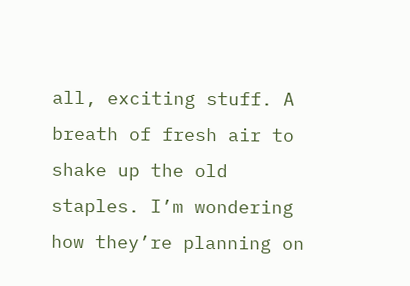all, exciting stuff. A breath of fresh air to shake up the old staples. I’m wondering how they’re planning on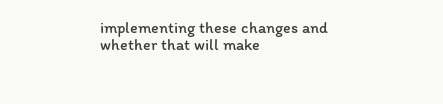implementing these changes and whether that will make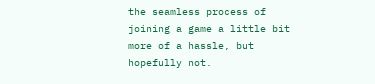the seamless process of joining a game a little bit more of a hassle, but hopefully not.